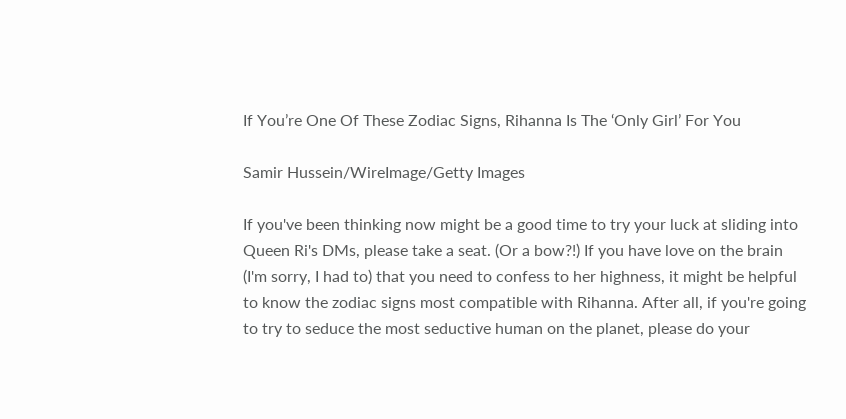If You’re One Of These Zodiac Signs, Rihanna Is The ‘Only Girl’ For You

Samir Hussein/WireImage/Getty Images

If you've been thinking now might be a good time to try your luck at sliding into Queen Ri's DMs, please take a seat. (Or a bow?!) If you have love on the brain (I'm sorry, I had to) that you need to confess to her highness, it might be helpful to know the zodiac signs most compatible with Rihanna. After all, if you're going to try to seduce the most seductive human on the planet, please do your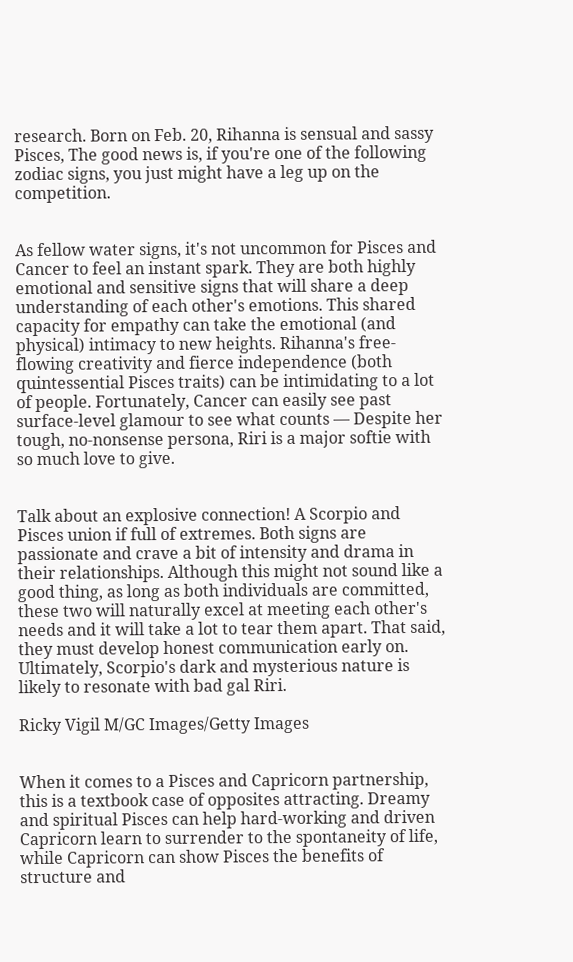research. Born on Feb. 20, Rihanna is sensual and sassy Pisces, The good news is, if you're one of the following zodiac signs, you just might have a leg up on the competition.


As fellow water signs, it's not uncommon for Pisces and Cancer to feel an instant spark. They are both highly emotional and sensitive signs that will share a deep understanding of each other's emotions. This shared capacity for empathy can take the emotional (and physical) intimacy to new heights. Rihanna's free-flowing creativity and fierce independence (both quintessential Pisces traits) can be intimidating to a lot of people. Fortunately, Cancer can easily see past surface-level glamour to see what counts — Despite her tough, no-nonsense persona, Riri is a major softie with so much love to give.


Talk about an explosive connection! A Scorpio and Pisces union if full of extremes. Both signs are passionate and crave a bit of intensity and drama in their relationships. Although this might not sound like a good thing, as long as both individuals are committed, these two will naturally excel at meeting each other's needs and it will take a lot to tear them apart. That said, they must develop honest communication early on. Ultimately, Scorpio's dark and mysterious nature is likely to resonate with bad gal Riri.

Ricky Vigil M/GC Images/Getty Images


When it comes to a Pisces and Capricorn partnership, this is a textbook case of opposites attracting. Dreamy and spiritual Pisces can help hard-working and driven Capricorn learn to surrender to the spontaneity of life, while Capricorn can show Pisces the benefits of structure and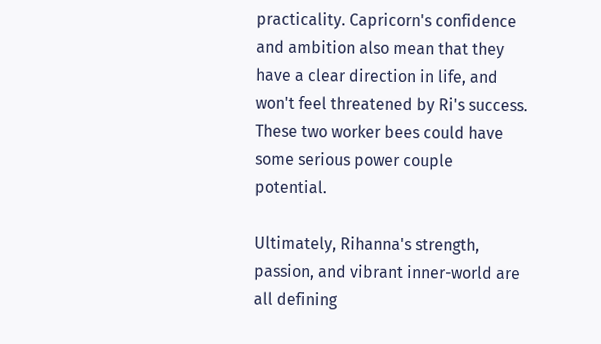practicality. Capricorn's confidence and ambition also mean that they have a clear direction in life, and won't feel threatened by Ri's success. These two worker bees could have some serious power couple potential.

Ultimately, Rihanna's strength, passion, and vibrant inner-world are all defining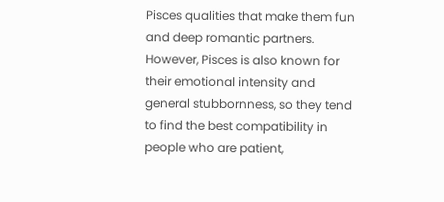Pisces qualities that make them fun and deep romantic partners. However, Pisces is also known for their emotional intensity and general stubbornness, so they tend to find the best compatibility in people who are patient,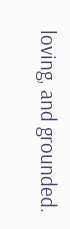loving, and grounded.